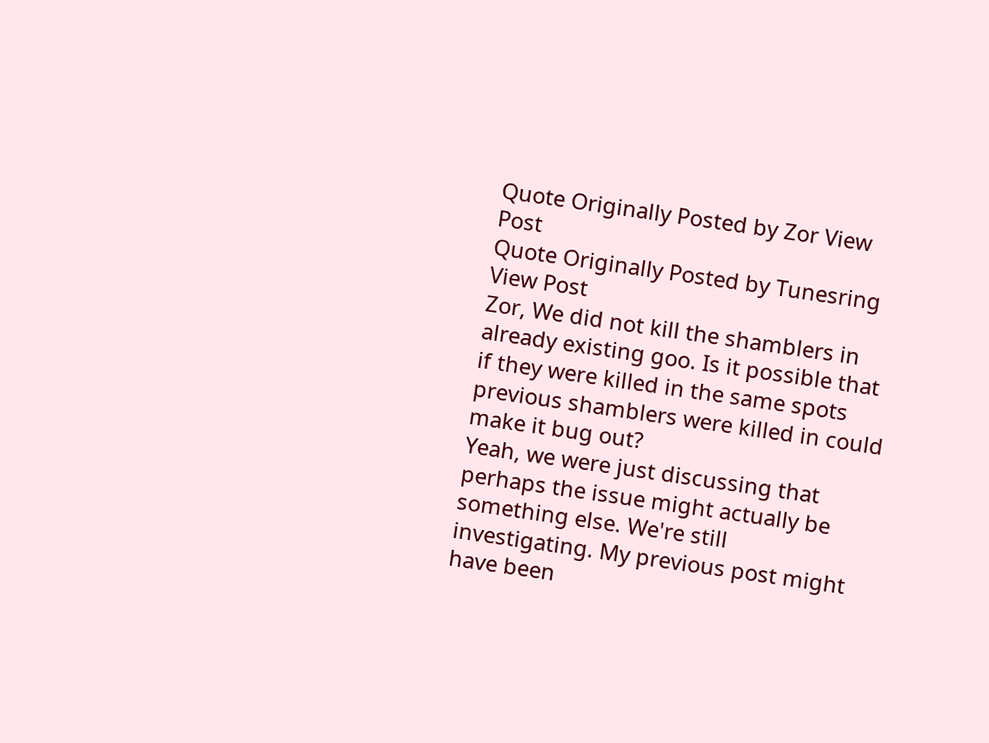Quote Originally Posted by Zor View Post
Quote Originally Posted by Tunesring View Post
Zor, We did not kill the shamblers in already existing goo. Is it possible that if they were killed in the same spots previous shamblers were killed in could make it bug out?
Yeah, we were just discussing that perhaps the issue might actually be something else. We're still investigating. My previous post might have been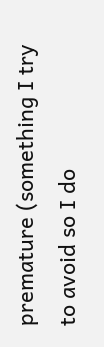premature (something I try to avoid so I do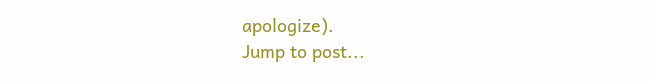apologize).
Jump to post...